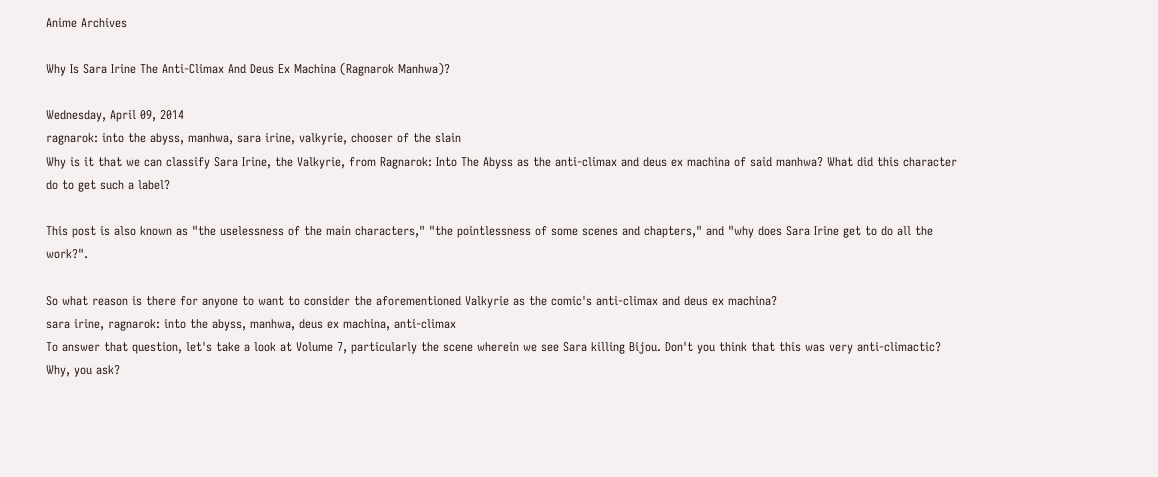Anime Archives

Why Is Sara Irine The Anti-Climax And Deus Ex Machina (Ragnarok Manhwa)?

Wednesday, April 09, 2014
ragnarok: into the abyss, manhwa, sara irine, valkyrie, chooser of the slain
Why is it that we can classify Sara Irine, the Valkyrie, from Ragnarok: Into The Abyss as the anti-climax and deus ex machina of said manhwa? What did this character do to get such a label?

This post is also known as "the uselessness of the main characters," "the pointlessness of some scenes and chapters," and "why does Sara Irine get to do all the work?".

So what reason is there for anyone to want to consider the aforementioned Valkyrie as the comic's anti-climax and deus ex machina?
sara irine, ragnarok: into the abyss, manhwa, deus ex machina, anti-climax
To answer that question, let's take a look at Volume 7, particularly the scene wherein we see Sara killing Bijou. Don't you think that this was very anti-climactic? Why, you ask?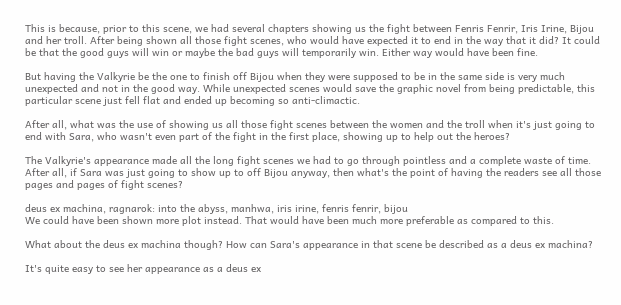This is because, prior to this scene, we had several chapters showing us the fight between Fenris Fenrir, Iris Irine, Bijou and her troll. After being shown all those fight scenes, who would have expected it to end in the way that it did? It could be that the good guys will win or maybe the bad guys will temporarily win. Either way would have been fine.

But having the Valkyrie be the one to finish off Bijou when they were supposed to be in the same side is very much unexpected and not in the good way. While unexpected scenes would save the graphic novel from being predictable, this particular scene just fell flat and ended up becoming so anti-climactic.

After all, what was the use of showing us all those fight scenes between the women and the troll when it's just going to end with Sara, who wasn't even part of the fight in the first place, showing up to help out the heroes?

The Valkyrie's appearance made all the long fight scenes we had to go through pointless and a complete waste of time. After all, if Sara was just going to show up to off Bijou anyway, then what's the point of having the readers see all those pages and pages of fight scenes?

deus ex machina, ragnarok: into the abyss, manhwa, iris irine, fenris fenrir, bijou
We could have been shown more plot instead. That would have been much more preferable as compared to this.

What about the deus ex machina though? How can Sara's appearance in that scene be described as a deus ex machina?

It's quite easy to see her appearance as a deus ex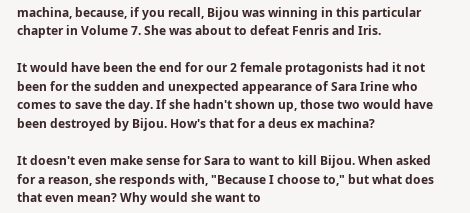machina, because, if you recall, Bijou was winning in this particular chapter in Volume 7. She was about to defeat Fenris and Iris.

It would have been the end for our 2 female protagonists had it not been for the sudden and unexpected appearance of Sara Irine who comes to save the day. If she hadn't shown up, those two would have been destroyed by Bijou. How's that for a deus ex machina?

It doesn't even make sense for Sara to want to kill Bijou. When asked for a reason, she responds with, "Because I choose to," but what does that even mean? Why would she want to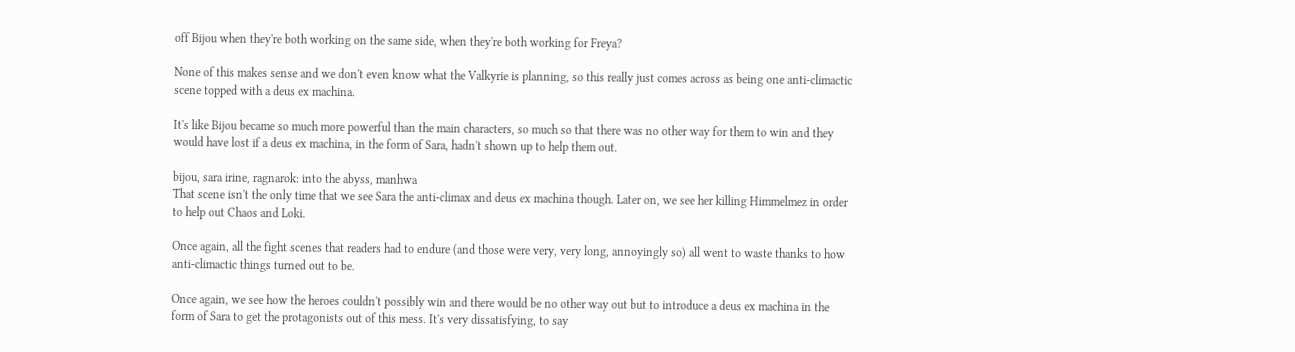off Bijou when they're both working on the same side, when they're both working for Freya?

None of this makes sense and we don't even know what the Valkyrie is planning, so this really just comes across as being one anti-climactic scene topped with a deus ex machina.

It's like Bijou became so much more powerful than the main characters, so much so that there was no other way for them to win and they would have lost if a deus ex machina, in the form of Sara, hadn't shown up to help them out.

bijou, sara irine, ragnarok: into the abyss, manhwa
That scene isn't the only time that we see Sara the anti-climax and deus ex machina though. Later on, we see her killing Himmelmez in order to help out Chaos and Loki.

Once again, all the fight scenes that readers had to endure (and those were very, very long, annoyingly so) all went to waste thanks to how anti-climactic things turned out to be.

Once again, we see how the heroes couldn't possibly win and there would be no other way out but to introduce a deus ex machina in the form of Sara to get the protagonists out of this mess. It's very dissatisfying, to say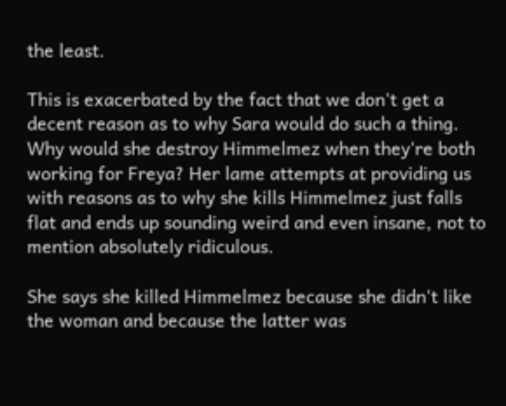the least.

This is exacerbated by the fact that we don't get a decent reason as to why Sara would do such a thing. Why would she destroy Himmelmez when they're both working for Freya? Her lame attempts at providing us with reasons as to why she kills Himmelmez just falls flat and ends up sounding weird and even insane, not to mention absolutely ridiculous.

She says she killed Himmelmez because she didn't like the woman and because the latter was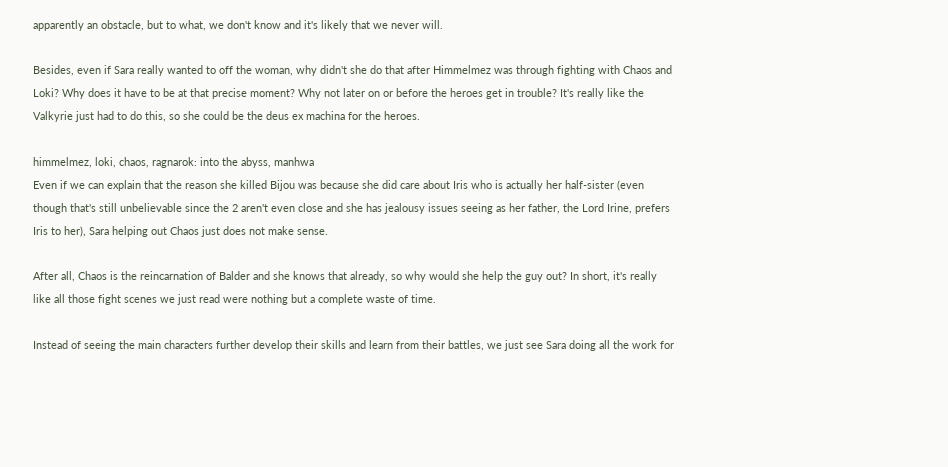apparently an obstacle, but to what, we don't know and it's likely that we never will.

Besides, even if Sara really wanted to off the woman, why didn't she do that after Himmelmez was through fighting with Chaos and Loki? Why does it have to be at that precise moment? Why not later on or before the heroes get in trouble? It's really like the Valkyrie just had to do this, so she could be the deus ex machina for the heroes.

himmelmez, loki, chaos, ragnarok: into the abyss, manhwa
Even if we can explain that the reason she killed Bijou was because she did care about Iris who is actually her half-sister (even though that's still unbelievable since the 2 aren't even close and she has jealousy issues seeing as her father, the Lord Irine, prefers Iris to her), Sara helping out Chaos just does not make sense.

After all, Chaos is the reincarnation of Balder and she knows that already, so why would she help the guy out? In short, it's really like all those fight scenes we just read were nothing but a complete waste of time.

Instead of seeing the main characters further develop their skills and learn from their battles, we just see Sara doing all the work for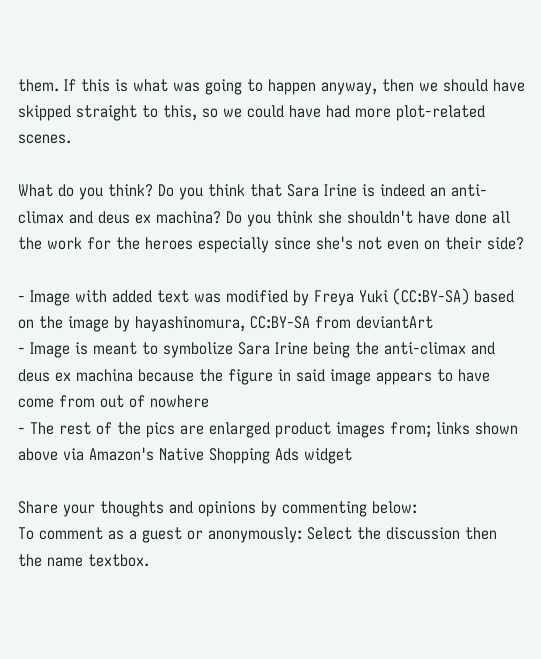them. If this is what was going to happen anyway, then we should have skipped straight to this, so we could have had more plot-related scenes.

What do you think? Do you think that Sara Irine is indeed an anti-climax and deus ex machina? Do you think she shouldn't have done all the work for the heroes especially since she's not even on their side?

- Image with added text was modified by Freya Yuki (CC:BY-SA) based on the image by hayashinomura, CC:BY-SA from deviantArt
- Image is meant to symbolize Sara Irine being the anti-climax and deus ex machina because the figure in said image appears to have come from out of nowhere
- The rest of the pics are enlarged product images from; links shown above via Amazon's Native Shopping Ads widget

Share your thoughts and opinions by commenting below:
To comment as a guest or anonymously: Select the discussion then the name textbox.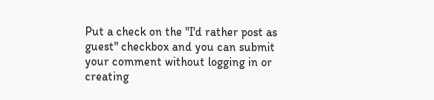Put a check on the "I'd rather post as guest" checkbox and you can submit your comment without logging in or creating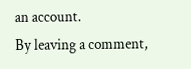an account.
By leaving a comment,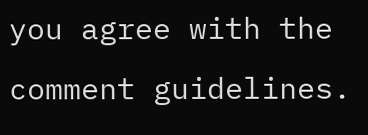you agree with the comment guidelines.